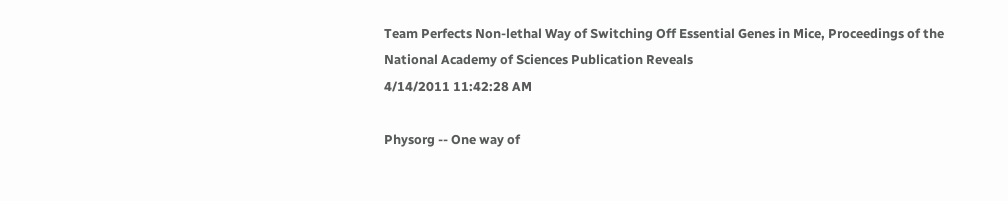Team Perfects Non-lethal Way of Switching Off Essential Genes in Mice, Proceedings of the National Academy of Sciences Publication Reveals
4/14/2011 11:42:28 AM

Physorg -- One way of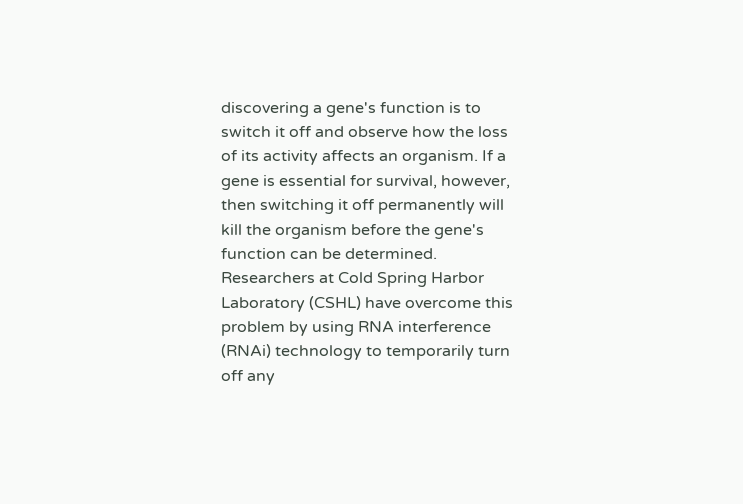discovering a gene's function is to switch it off and observe how the loss of its activity affects an organism. If a gene is essential for survival, however, then switching it off permanently will kill the organism before the gene's function can be determined. Researchers at Cold Spring Harbor Laboratory (CSHL) have overcome this problem by using RNA interference (RNAi) technology to temporarily turn off any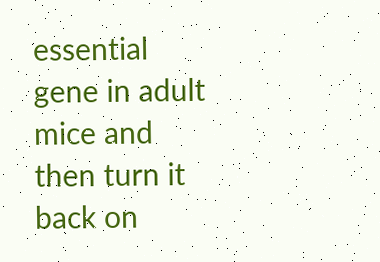essential gene in adult mice and then turn it back on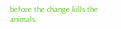before the change kills the animals.